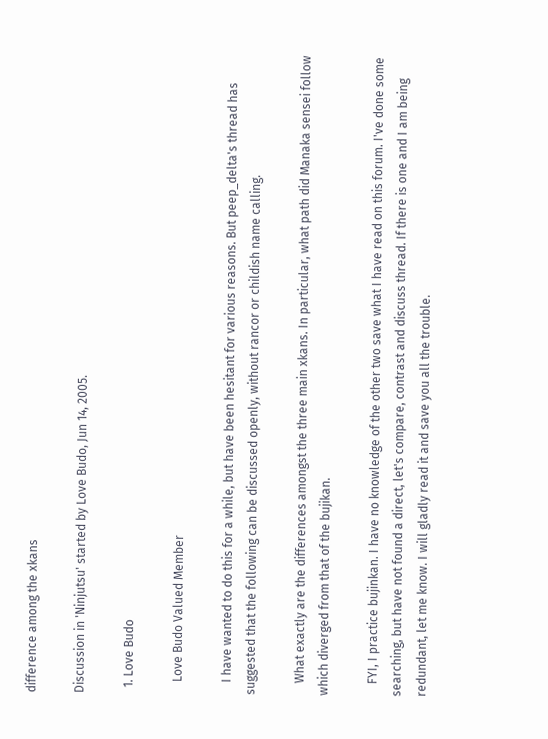difference among the xkans

Discussion in 'Ninjutsu' started by Love Budo, Jun 14, 2005.

  1. Love Budo

    Love Budo Valued Member

    I have wanted to do this for a while, but have been hesitant for various reasons. But peep_delta's thread has suggested that the following can be discussed openly, without rancor or childish name calling.

    What exactly are the differences amongst the three main xkans. In particular, what path did Manaka sensei follow which diverged from that of the bujikan.

    FYI, I practice bujinkan. I have no knowledge of the other two save what I have read on this forum. I've done some searching, but have not found a direct, let's compare, contrast and discuss thread. If there is one and I am being redundant, let me know. I will gladly read it and save you all the trouble.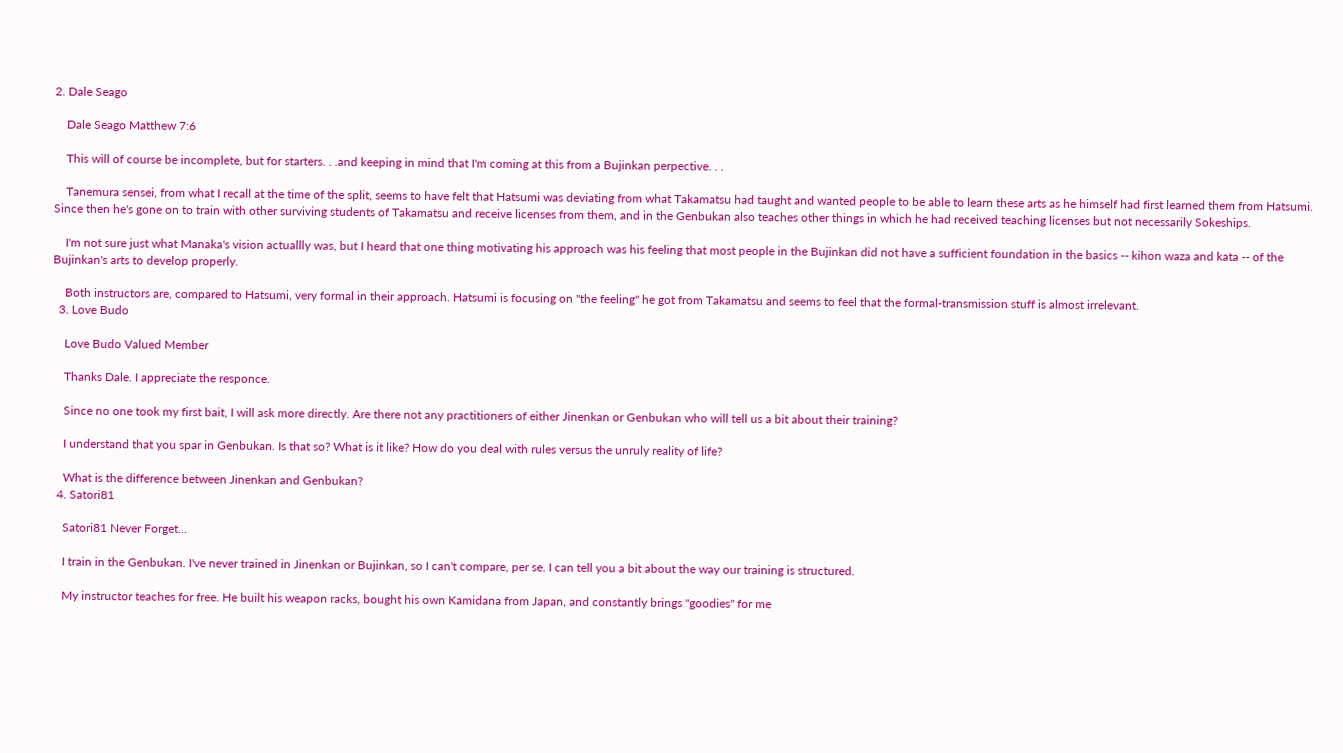2. Dale Seago

    Dale Seago Matthew 7:6

    This will of course be incomplete, but for starters. . .and keeping in mind that I'm coming at this from a Bujinkan perpective. . .

    Tanemura sensei, from what I recall at the time of the split, seems to have felt that Hatsumi was deviating from what Takamatsu had taught and wanted people to be able to learn these arts as he himself had first learned them from Hatsumi. Since then he's gone on to train with other surviving students of Takamatsu and receive licenses from them, and in the Genbukan also teaches other things in which he had received teaching licenses but not necessarily Sokeships.

    I'm not sure just what Manaka's vision actuallly was, but I heard that one thing motivating his approach was his feeling that most people in the Bujinkan did not have a sufficient foundation in the basics -- kihon waza and kata -- of the Bujinkan's arts to develop properly.

    Both instructors are, compared to Hatsumi, very formal in their approach. Hatsumi is focusing on "the feeling" he got from Takamatsu and seems to feel that the formal-transmission stuff is almost irrelevant.
  3. Love Budo

    Love Budo Valued Member

    Thanks Dale. I appreciate the responce.

    Since no one took my first bait, I will ask more directly. Are there not any practitioners of either Jinenkan or Genbukan who will tell us a bit about their training?

    I understand that you spar in Genbukan. Is that so? What is it like? How do you deal with rules versus the unruly reality of life?

    What is the difference between Jinenkan and Genbukan?
  4. Satori81

    Satori81 Never Forget...

    I train in the Genbukan. I've never trained in Jinenkan or Bujinkan, so I can't compare, per se. I can tell you a bit about the way our training is structured.

    My instructor teaches for free. He built his weapon racks, bought his own Kamidana from Japan, and constantly brings "goodies" for me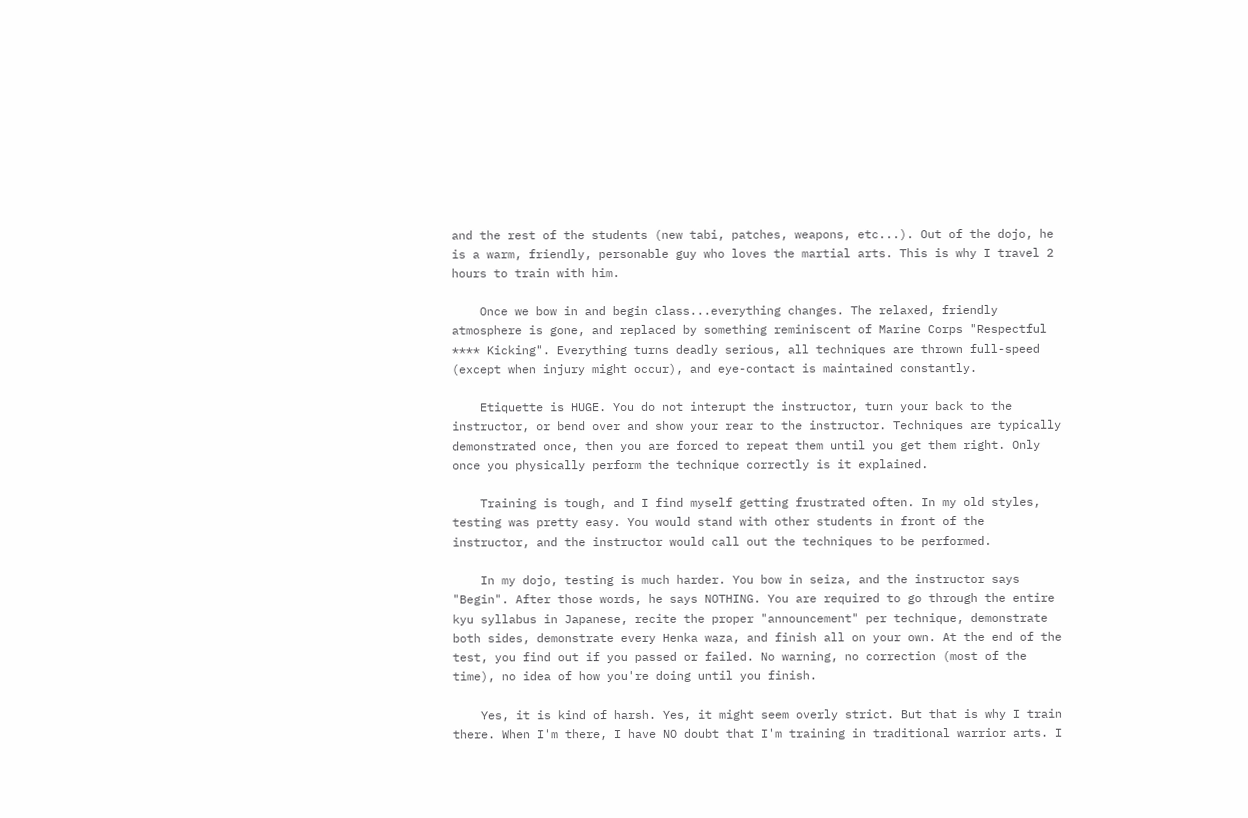and the rest of the students (new tabi, patches, weapons, etc...). Out of the dojo, he is a warm, friendly, personable guy who loves the martial arts. This is why I travel 2 hours to train with him.

    Once we bow in and begin class...everything changes. The relaxed, friendly atmosphere is gone, and replaced by something reminiscent of Marine Corps "Respectful **** Kicking". Everything turns deadly serious, all techniques are thrown full-speed (except when injury might occur), and eye-contact is maintained constantly.

    Etiquette is HUGE. You do not interupt the instructor, turn your back to the instructor, or bend over and show your rear to the instructor. Techniques are typically demonstrated once, then you are forced to repeat them until you get them right. Only once you physically perform the technique correctly is it explained.

    Training is tough, and I find myself getting frustrated often. In my old styles, testing was pretty easy. You would stand with other students in front of the instructor, and the instructor would call out the techniques to be performed.

    In my dojo, testing is much harder. You bow in seiza, and the instructor says "Begin". After those words, he says NOTHING. You are required to go through the entire kyu syllabus in Japanese, recite the proper "announcement" per technique, demonstrate both sides, demonstrate every Henka waza, and finish all on your own. At the end of the test, you find out if you passed or failed. No warning, no correction (most of the time), no idea of how you're doing until you finish.

    Yes, it is kind of harsh. Yes, it might seem overly strict. But that is why I train there. When I'm there, I have NO doubt that I'm training in traditional warrior arts. I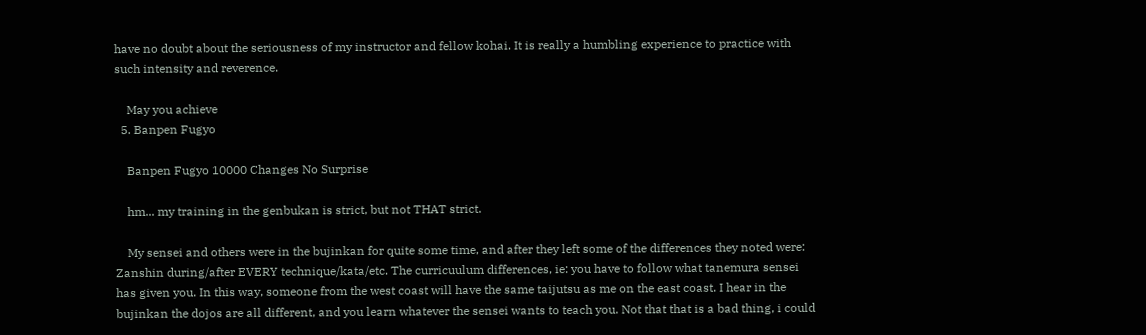have no doubt about the seriousness of my instructor and fellow kohai. It is really a humbling experience to practice with such intensity and reverence.

    May you achieve
  5. Banpen Fugyo

    Banpen Fugyo 10000 Changes No Surprise

    hm... my training in the genbukan is strict, but not THAT strict.

    My sensei and others were in the bujinkan for quite some time, and after they left some of the differences they noted were: Zanshin during/after EVERY technique/kata/etc. The curricuulum differences, ie: you have to follow what tanemura sensei has given you. In this way, someone from the west coast will have the same taijutsu as me on the east coast. I hear in the bujinkan the dojos are all different, and you learn whatever the sensei wants to teach you. Not that that is a bad thing, i could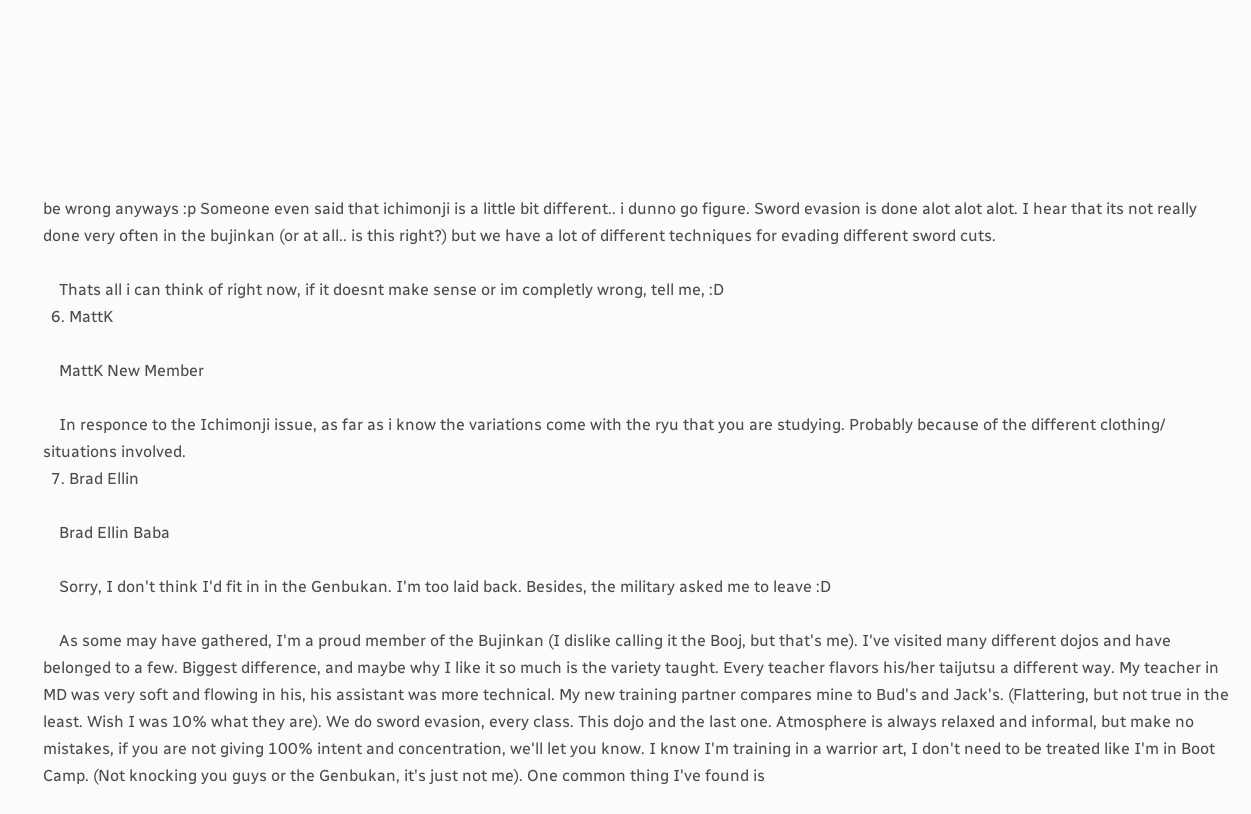be wrong anyways :p Someone even said that ichimonji is a little bit different.. i dunno go figure. Sword evasion is done alot alot alot. I hear that its not really done very often in the bujinkan (or at all.. is this right?) but we have a lot of different techniques for evading different sword cuts.

    Thats all i can think of right now, if it doesnt make sense or im completly wrong, tell me, :D
  6. MattK

    MattK New Member

    In responce to the Ichimonji issue, as far as i know the variations come with the ryu that you are studying. Probably because of the different clothing/ situations involved.
  7. Brad Ellin

    Brad Ellin Baba

    Sorry, I don't think I'd fit in in the Genbukan. I'm too laid back. Besides, the military asked me to leave :D

    As some may have gathered, I'm a proud member of the Bujinkan (I dislike calling it the Booj, but that's me). I've visited many different dojos and have belonged to a few. Biggest difference, and maybe why I like it so much is the variety taught. Every teacher flavors his/her taijutsu a different way. My teacher in MD was very soft and flowing in his, his assistant was more technical. My new training partner compares mine to Bud's and Jack's. (Flattering, but not true in the least. Wish I was 10% what they are). We do sword evasion, every class. This dojo and the last one. Atmosphere is always relaxed and informal, but make no mistakes, if you are not giving 100% intent and concentration, we'll let you know. I know I'm training in a warrior art, I don't need to be treated like I'm in Boot Camp. (Not knocking you guys or the Genbukan, it's just not me). One common thing I've found is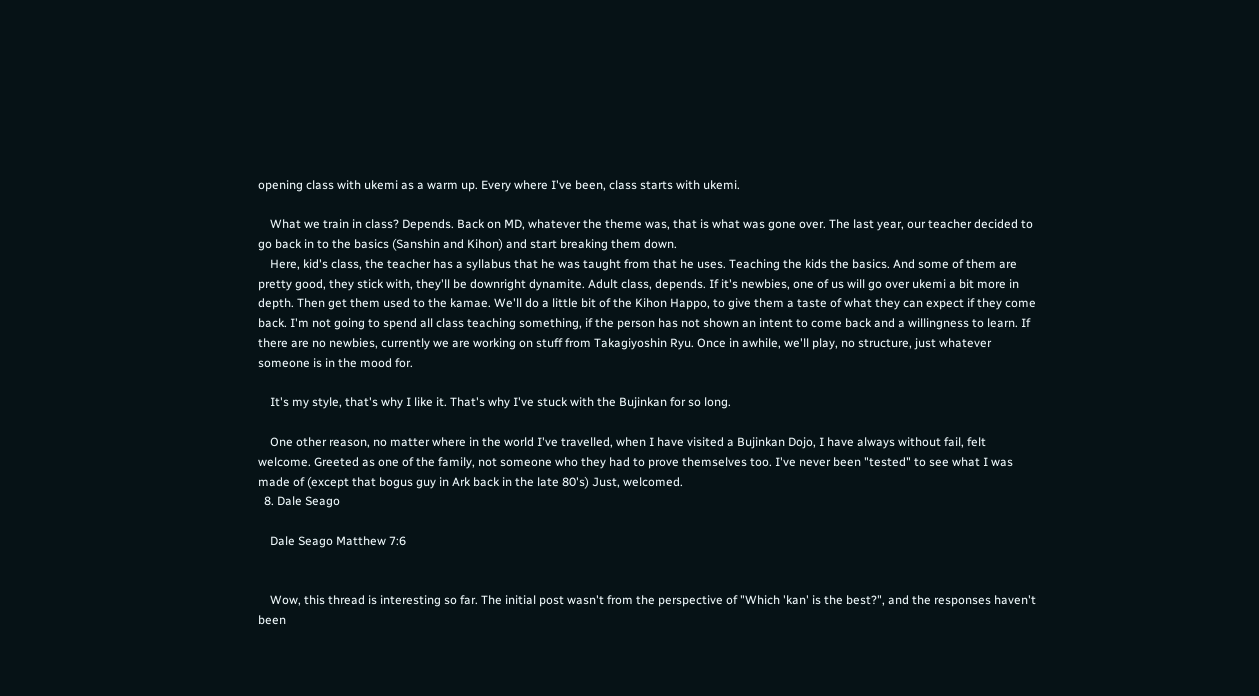opening class with ukemi as a warm up. Every where I've been, class starts with ukemi.

    What we train in class? Depends. Back on MD, whatever the theme was, that is what was gone over. The last year, our teacher decided to go back in to the basics (Sanshin and Kihon) and start breaking them down.
    Here, kid's class, the teacher has a syllabus that he was taught from that he uses. Teaching the kids the basics. And some of them are pretty good, they stick with, they'll be downright dynamite. Adult class, depends. If it's newbies, one of us will go over ukemi a bit more in depth. Then get them used to the kamae. We'll do a little bit of the Kihon Happo, to give them a taste of what they can expect if they come back. I'm not going to spend all class teaching something, if the person has not shown an intent to come back and a willingness to learn. If there are no newbies, currently we are working on stuff from Takagiyoshin Ryu. Once in awhile, we'll play, no structure, just whatever someone is in the mood for.

    It's my style, that's why I like it. That's why I've stuck with the Bujinkan for so long.

    One other reason, no matter where in the world I've travelled, when I have visited a Bujinkan Dojo, I have always without fail, felt welcome. Greeted as one of the family, not someone who they had to prove themselves too. I've never been "tested" to see what I was made of (except that bogus guy in Ark back in the late 80's) Just, welcomed.
  8. Dale Seago

    Dale Seago Matthew 7:6


    Wow, this thread is interesting so far. The initial post wasn't from the perspective of "Which 'kan' is the best?", and the responses haven't been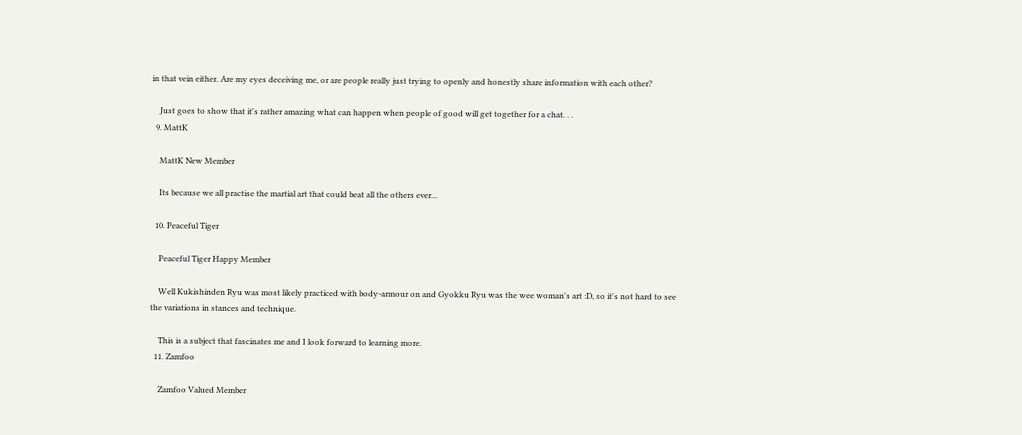in that vein either. Are my eyes deceiving me, or are people really just trying to openly and honestly share information with each other?

    Just goes to show that it's rather amazing what can happen when people of good will get together for a chat. . .
  9. MattK

    MattK New Member

    Its because we all practise the martial art that could beat all the others ever...

  10. Peaceful Tiger

    Peaceful Tiger Happy Member

    Well Kukishinden Ryu was most likely practiced with body-armour on and Gyokku Ryu was the wee woman's art :D, so it's not hard to see the variations in stances and technique.

    This is a subject that fascinates me and I look forward to learning more.
  11. Zamfoo

    Zamfoo Valued Member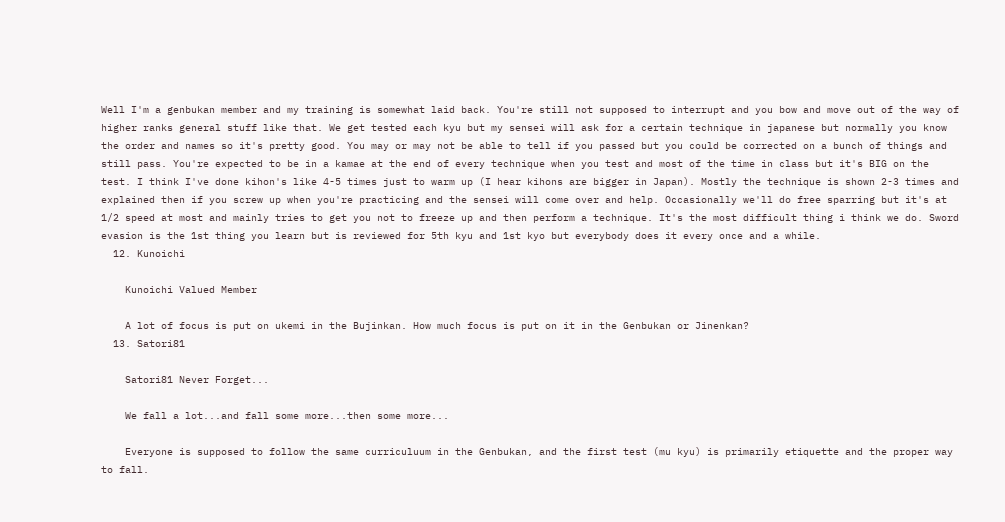Well I'm a genbukan member and my training is somewhat laid back. You're still not supposed to interrupt and you bow and move out of the way of higher ranks general stuff like that. We get tested each kyu but my sensei will ask for a certain technique in japanese but normally you know the order and names so it's pretty good. You may or may not be able to tell if you passed but you could be corrected on a bunch of things and still pass. You're expected to be in a kamae at the end of every technique when you test and most of the time in class but it's BIG on the test. I think I've done kihon's like 4-5 times just to warm up (I hear kihons are bigger in Japan). Mostly the technique is shown 2-3 times and explained then if you screw up when you're practicing and the sensei will come over and help. Occasionally we'll do free sparring but it's at 1/2 speed at most and mainly tries to get you not to freeze up and then perform a technique. It's the most difficult thing i think we do. Sword evasion is the 1st thing you learn but is reviewed for 5th kyu and 1st kyo but everybody does it every once and a while.
  12. Kunoichi

    Kunoichi Valued Member

    A lot of focus is put on ukemi in the Bujinkan. How much focus is put on it in the Genbukan or Jinenkan?
  13. Satori81

    Satori81 Never Forget...

    We fall a lot...and fall some more...then some more...

    Everyone is supposed to follow the same curriculuum in the Genbukan, and the first test (mu kyu) is primarily etiquette and the proper way to fall.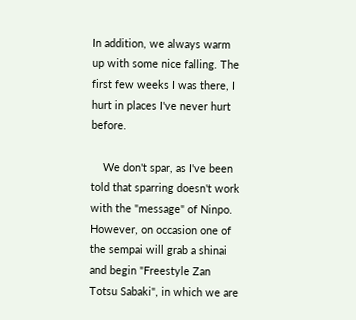In addition, we always warm up with some nice falling. The first few weeks I was there, I hurt in places I've never hurt before.

    We don't spar, as I've been told that sparring doesn't work with the "message" of Ninpo. However, on occasion one of the sempai will grab a shinai and begin "Freestyle Zan Totsu Sabaki", in which we are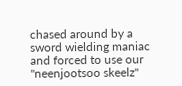chased around by a sword wielding maniac and forced to use our "neenjootsoo skeelz"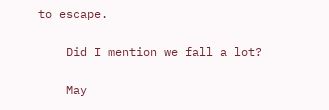to escape.

    Did I mention we fall a lot?

    May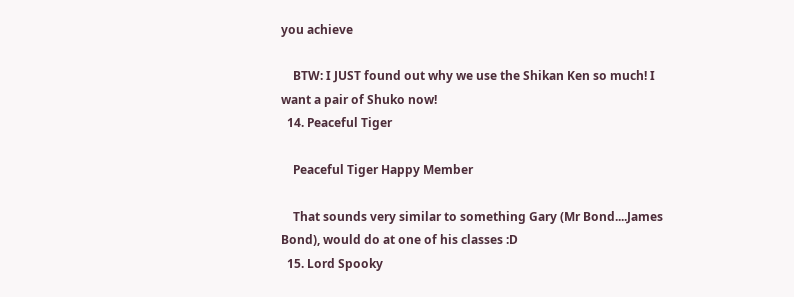you achieve

    BTW: I JUST found out why we use the Shikan Ken so much! I want a pair of Shuko now!
  14. Peaceful Tiger

    Peaceful Tiger Happy Member

    That sounds very similar to something Gary (Mr Bond....James Bond), would do at one of his classes :D
  15. Lord Spooky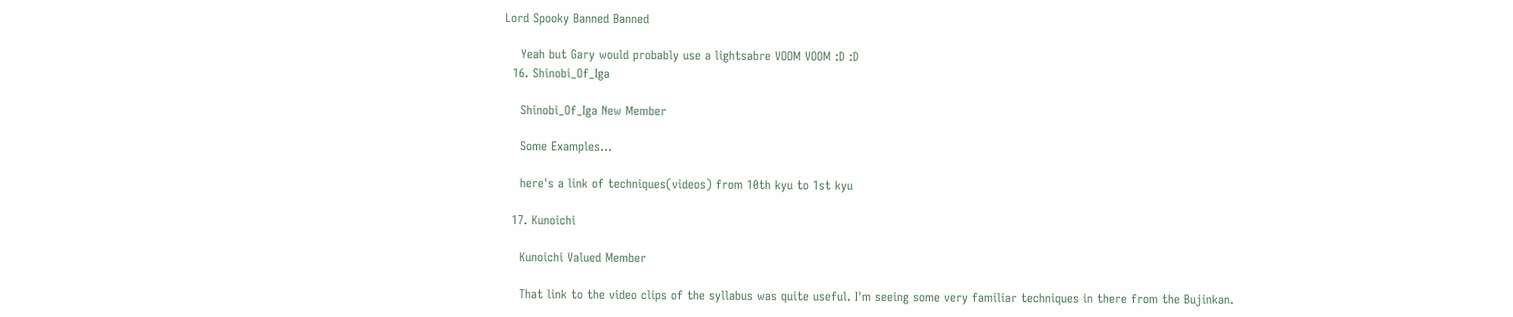Lord Spooky Banned Banned

    Yeah but Gary would probably use a lightsabre VOOM VOOM :D :D
  16. Shinobi_Of_Iga

    Shinobi_Of_Iga New Member

    Some Examples...

    here's a link of techniques(videos) from 10th kyu to 1st kyu

  17. Kunoichi

    Kunoichi Valued Member

    That link to the video clips of the syllabus was quite useful. I'm seeing some very familiar techniques in there from the Bujinkan.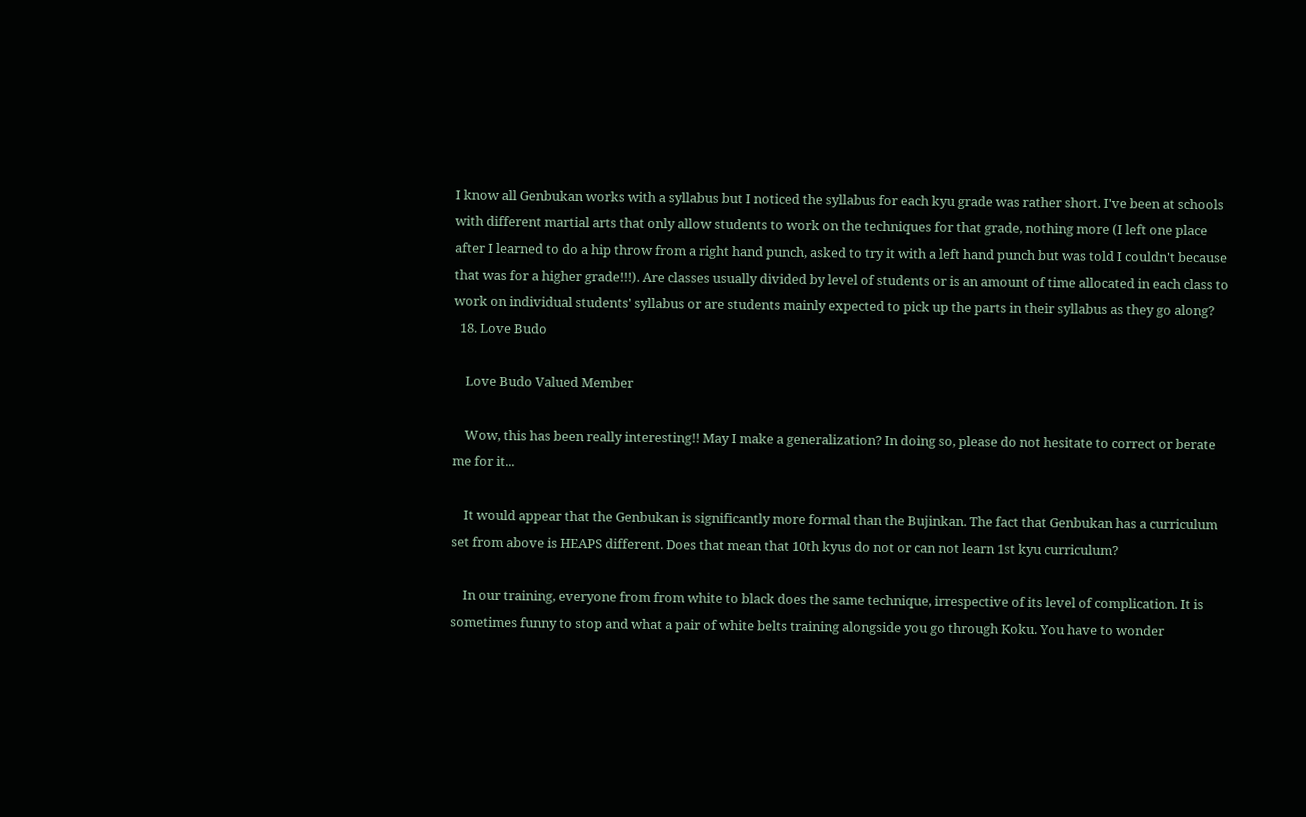I know all Genbukan works with a syllabus but I noticed the syllabus for each kyu grade was rather short. I've been at schools with different martial arts that only allow students to work on the techniques for that grade, nothing more (I left one place after I learned to do a hip throw from a right hand punch, asked to try it with a left hand punch but was told I couldn't because that was for a higher grade!!!). Are classes usually divided by level of students or is an amount of time allocated in each class to work on individual students' syllabus or are students mainly expected to pick up the parts in their syllabus as they go along?
  18. Love Budo

    Love Budo Valued Member

    Wow, this has been really interesting!! May I make a generalization? In doing so, please do not hesitate to correct or berate me for it...

    It would appear that the Genbukan is significantly more formal than the Bujinkan. The fact that Genbukan has a curriculum set from above is HEAPS different. Does that mean that 10th kyus do not or can not learn 1st kyu curriculum?

    In our training, everyone from from white to black does the same technique, irrespective of its level of complication. It is sometimes funny to stop and what a pair of white belts training alongside you go through Koku. You have to wonder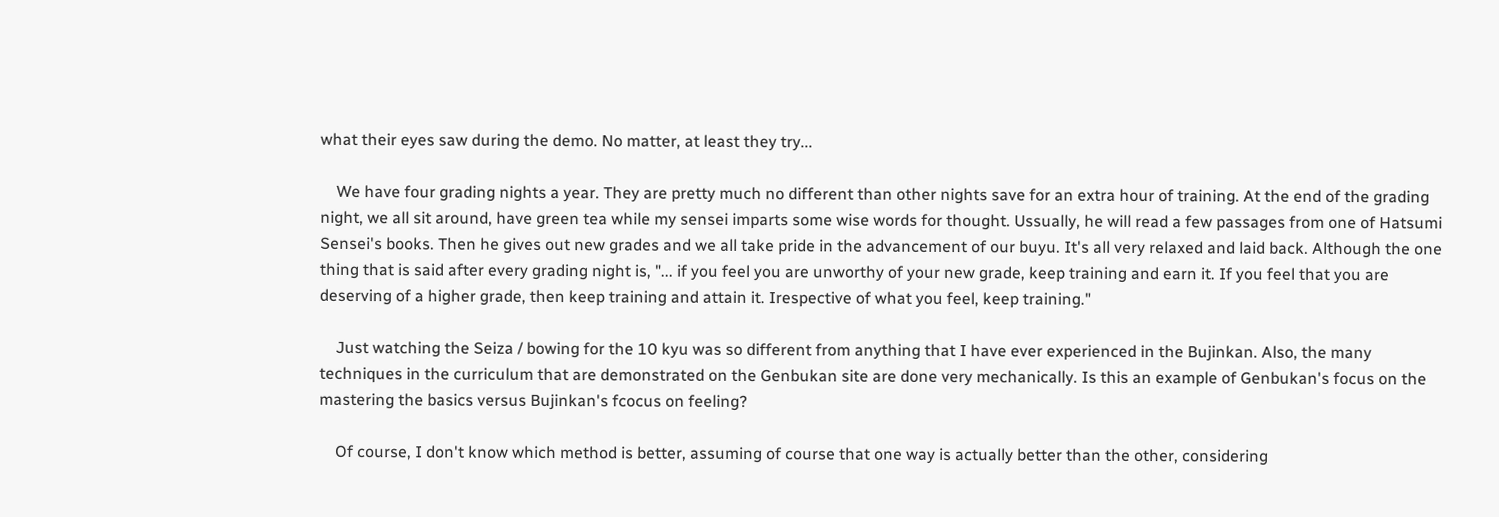what their eyes saw during the demo. No matter, at least they try...

    We have four grading nights a year. They are pretty much no different than other nights save for an extra hour of training. At the end of the grading night, we all sit around, have green tea while my sensei imparts some wise words for thought. Ussually, he will read a few passages from one of Hatsumi Sensei's books. Then he gives out new grades and we all take pride in the advancement of our buyu. It's all very relaxed and laid back. Although the one thing that is said after every grading night is, "... if you feel you are unworthy of your new grade, keep training and earn it. If you feel that you are deserving of a higher grade, then keep training and attain it. Irespective of what you feel, keep training."

    Just watching the Seiza / bowing for the 10 kyu was so different from anything that I have ever experienced in the Bujinkan. Also, the many techniques in the curriculum that are demonstrated on the Genbukan site are done very mechanically. Is this an example of Genbukan's focus on the mastering the basics versus Bujinkan's fcocus on feeling?

    Of course, I don't know which method is better, assuming of course that one way is actually better than the other, considering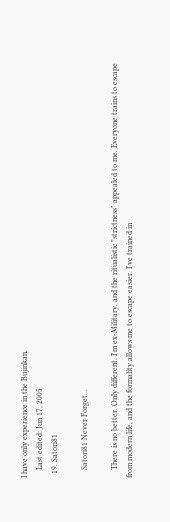I have only experience in the Bujinkan.
    Last edited: Jun 17, 2005
  19. Satori81

    Satori81 Never Forget...

    There is no better. Only different. I'm ex-Military, and the ritualistic "strictness" appealed to me. Everyone trains to escape from modern life, and the formality allows me to escape easier. I've trained in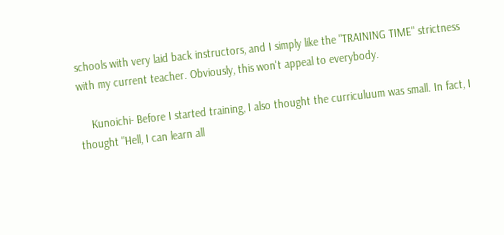schools with very laid back instructors, and I simply like the "TRAINING TIME" strictness with my current teacher. Obviously, this won't appeal to everybody.

    Kunoichi- Before I started training, I also thought the curriculuum was small. In fact, I thought "Hell, I can learn all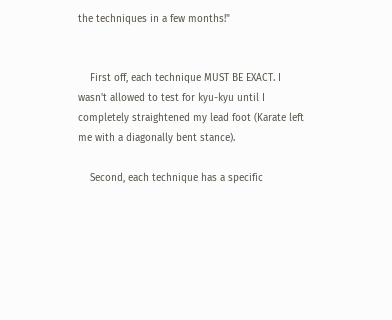the techniques in a few months!"


    First off, each technique MUST BE EXACT. I wasn't allowed to test for kyu-kyu until I completely straightened my lead foot (Karate left me with a diagonally bent stance).

    Second, each technique has a specific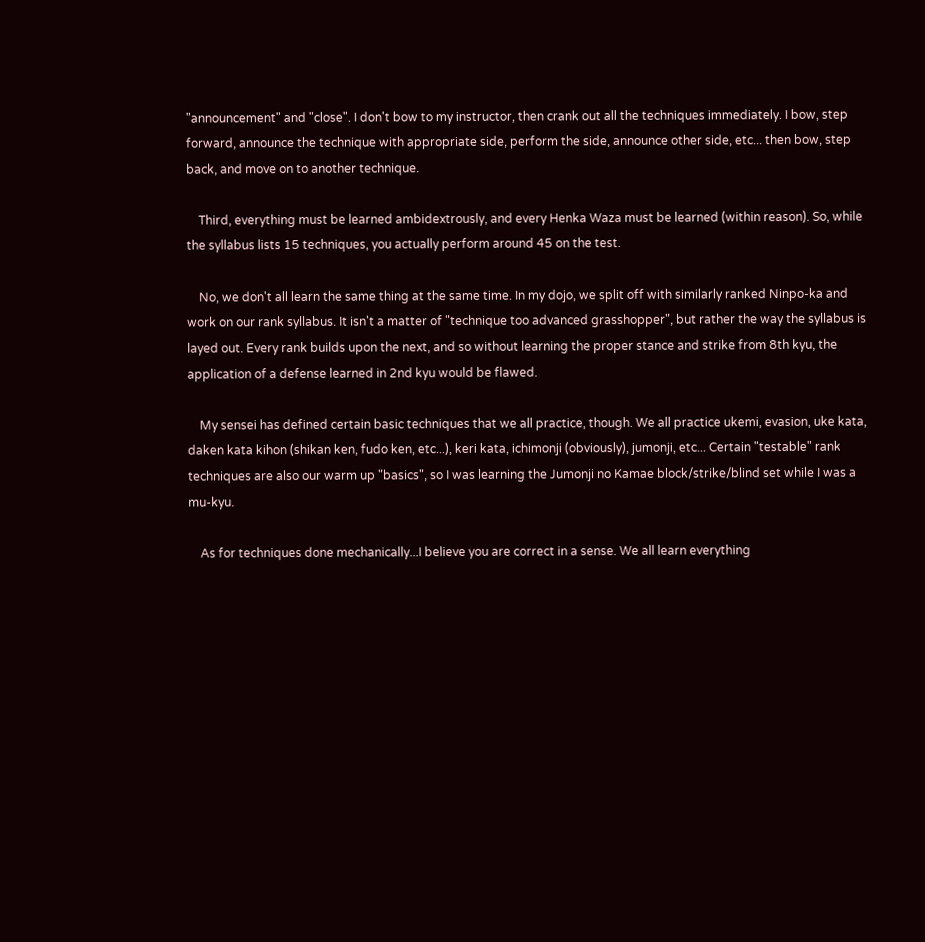"announcement" and "close". I don't bow to my instructor, then crank out all the techniques immediately. I bow, step forward, announce the technique with appropriate side, perform the side, announce other side, etc... then bow, step back, and move on to another technique.

    Third, everything must be learned ambidextrously, and every Henka Waza must be learned (within reason). So, while the syllabus lists 15 techniques, you actually perform around 45 on the test.

    No, we don't all learn the same thing at the same time. In my dojo, we split off with similarly ranked Ninpo-ka and work on our rank syllabus. It isn't a matter of "technique too advanced grasshopper", but rather the way the syllabus is layed out. Every rank builds upon the next, and so without learning the proper stance and strike from 8th kyu, the application of a defense learned in 2nd kyu would be flawed.

    My sensei has defined certain basic techniques that we all practice, though. We all practice ukemi, evasion, uke kata, daken kata kihon (shikan ken, fudo ken, etc...), keri kata, ichimonji (obviously), jumonji, etc... Certain "testable" rank techniques are also our warm up "basics", so I was learning the Jumonji no Kamae block/strike/blind set while I was a mu-kyu.

    As for techniques done mechanically...I believe you are correct in a sense. We all learn everything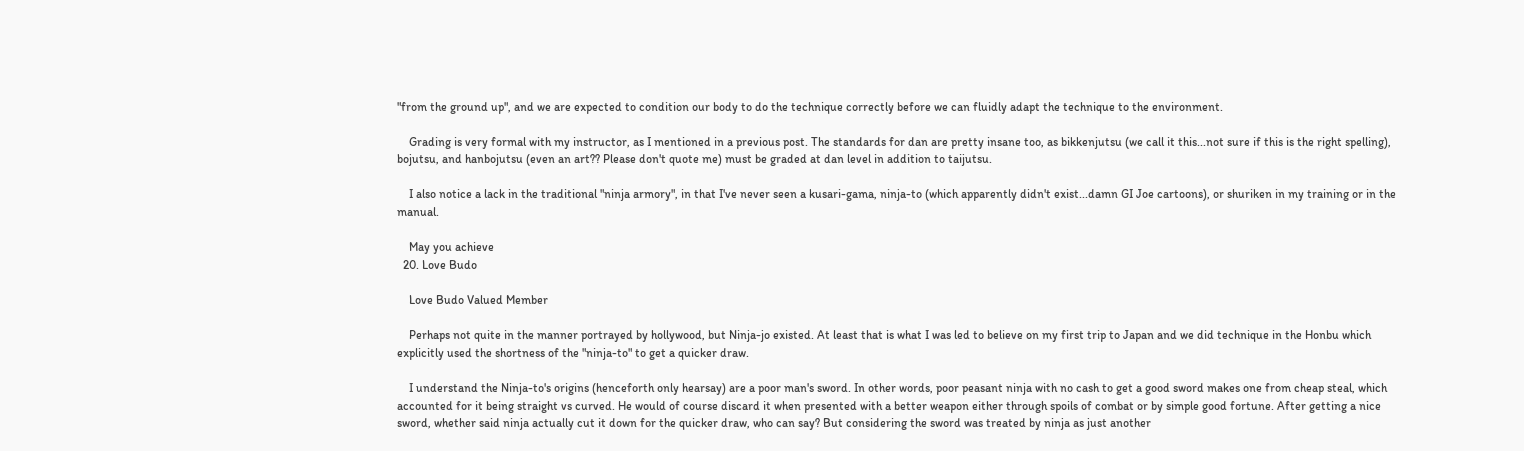"from the ground up", and we are expected to condition our body to do the technique correctly before we can fluidly adapt the technique to the environment.

    Grading is very formal with my instructor, as I mentioned in a previous post. The standards for dan are pretty insane too, as bikkenjutsu (we call it this...not sure if this is the right spelling), bojutsu, and hanbojutsu (even an art?? Please don't quote me) must be graded at dan level in addition to taijutsu.

    I also notice a lack in the traditional "ninja armory", in that I've never seen a kusari-gama, ninja-to (which apparently didn't exist...damn GI Joe cartoons), or shuriken in my training or in the manual.

    May you achieve
  20. Love Budo

    Love Budo Valued Member

    Perhaps not quite in the manner portrayed by hollywood, but Ninja-jo existed. At least that is what I was led to believe on my first trip to Japan and we did technique in the Honbu which explicitly used the shortness of the "ninja-to" to get a quicker draw.

    I understand the Ninja-to's origins (henceforth only hearsay) are a poor man's sword. In other words, poor peasant ninja with no cash to get a good sword makes one from cheap steal, which accounted for it being straight vs curved. He would of course discard it when presented with a better weapon either through spoils of combat or by simple good fortune. After getting a nice sword, whether said ninja actually cut it down for the quicker draw, who can say? But considering the sword was treated by ninja as just another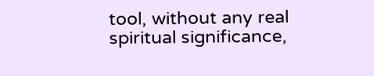tool, without any real spiritual significance,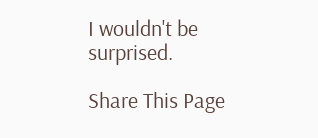I wouldn't be surprised.

Share This Page